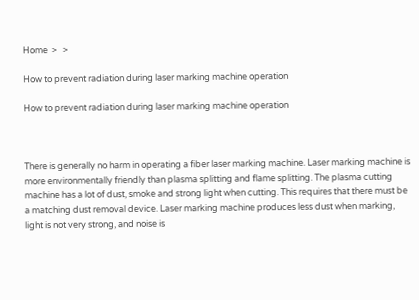Home  >   >

How to prevent radiation during laser marking machine operation

How to prevent radiation during laser marking machine operation



There is generally no harm in operating a fiber laser marking machine. Laser marking machine is more environmentally friendly than plasma splitting and flame splitting. The plasma cutting machine has a lot of dust, smoke and strong light when cutting. This requires that there must be a matching dust removal device. Laser marking machine produces less dust when marking, light is not very strong, and noise is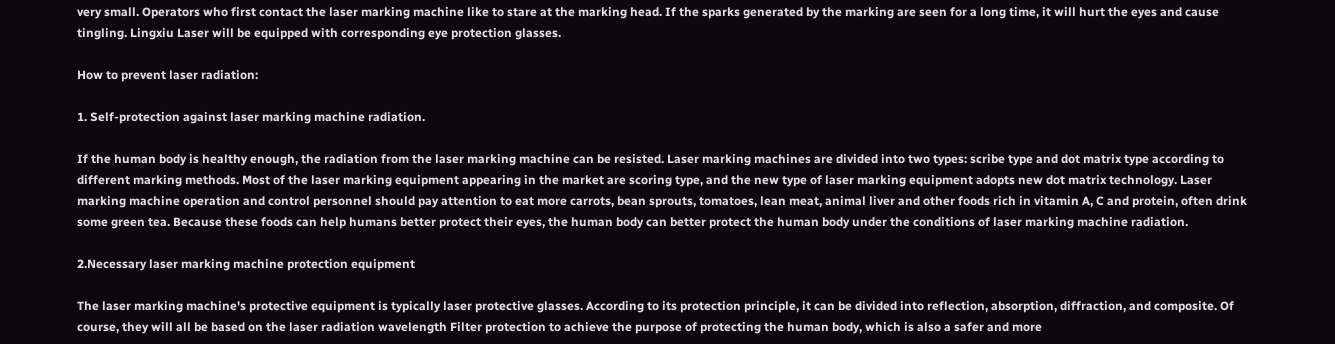very small. Operators who first contact the laser marking machine like to stare at the marking head. If the sparks generated by the marking are seen for a long time, it will hurt the eyes and cause tingling. Lingxiu Laser will be equipped with corresponding eye protection glasses.

How to prevent laser radiation:

1. Self-protection against laser marking machine radiation.

If the human body is healthy enough, the radiation from the laser marking machine can be resisted. Laser marking machines are divided into two types: scribe type and dot matrix type according to different marking methods. Most of the laser marking equipment appearing in the market are scoring type, and the new type of laser marking equipment adopts new dot matrix technology. Laser marking machine operation and control personnel should pay attention to eat more carrots, bean sprouts, tomatoes, lean meat, animal liver and other foods rich in vitamin A, C and protein, often drink some green tea. Because these foods can help humans better protect their eyes, the human body can better protect the human body under the conditions of laser marking machine radiation.

2.Necessary laser marking machine protection equipment

The laser marking machine's protective equipment is typically laser protective glasses. According to its protection principle, it can be divided into reflection, absorption, diffraction, and composite. Of course, they will all be based on the laser radiation wavelength Filter protection to achieve the purpose of protecting the human body, which is also a safer and more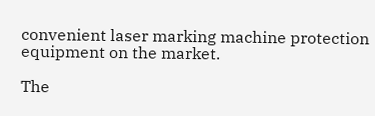convenient laser marking machine protection equipment on the market.

The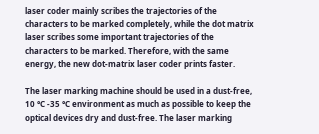laser coder mainly scribes the trajectories of the characters to be marked completely, while the dot matrix laser scribes some important trajectories of the characters to be marked. Therefore, with the same energy, the new dot-matrix laser coder prints faster.

The laser marking machine should be used in a dust-free, 10 ℃ -35 ℃ environment as much as possible to keep the optical devices dry and dust-free. The laser marking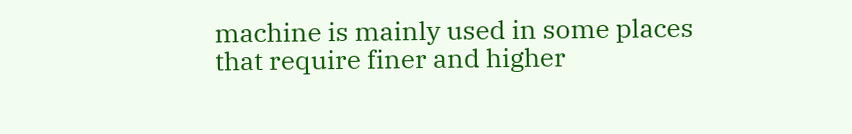machine is mainly used in some places that require finer and higher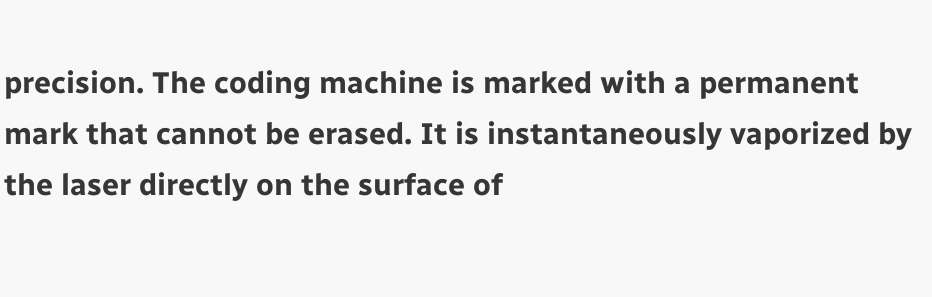precision. The coding machine is marked with a permanent mark that cannot be erased. It is instantaneously vaporized by the laser directly on the surface of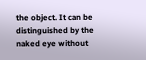the object. It can be distinguished by the naked eye without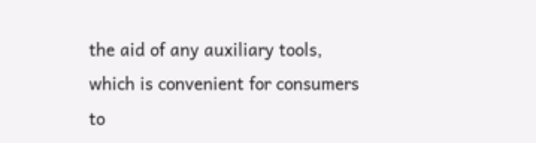the aid of any auxiliary tools, which is convenient for consumers to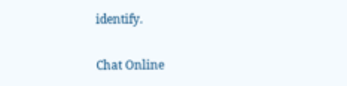identify.

Chat Online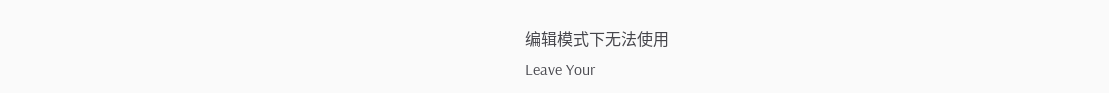编辑模式下无法使用
Leave Your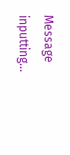Message inputting...